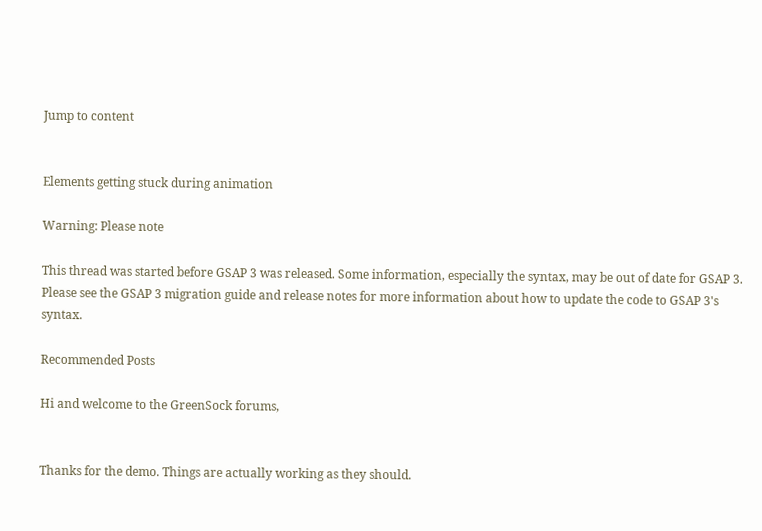Jump to content


Elements getting stuck during animation

Warning: Please note

This thread was started before GSAP 3 was released. Some information, especially the syntax, may be out of date for GSAP 3. Please see the GSAP 3 migration guide and release notes for more information about how to update the code to GSAP 3's syntax.

Recommended Posts

Hi and welcome to the GreenSock forums,


Thanks for the demo. Things are actually working as they should.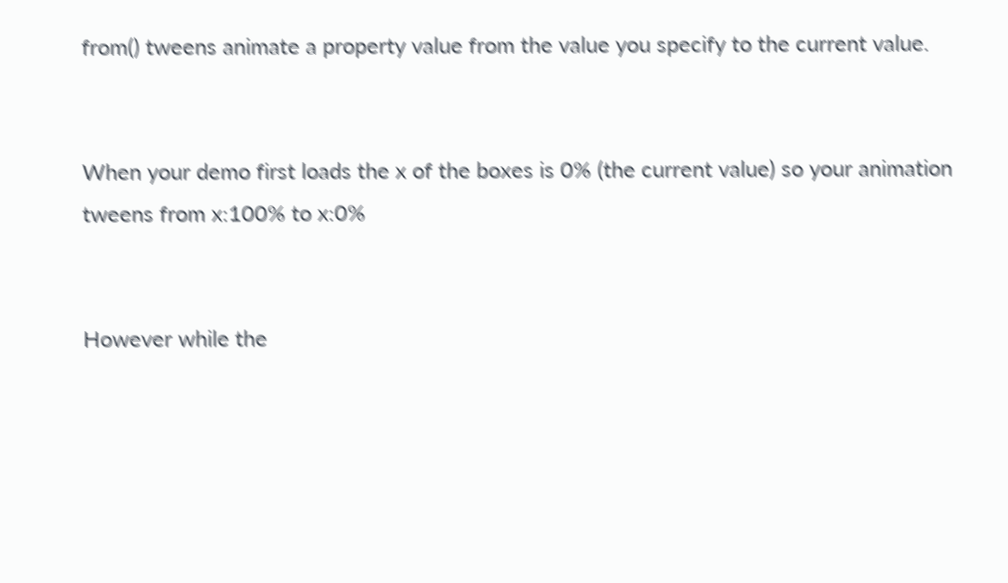from() tweens animate a property value from the value you specify to the current value.


When your demo first loads the x of the boxes is 0% (the current value) so your animation tweens from x:100% to x:0%


However while the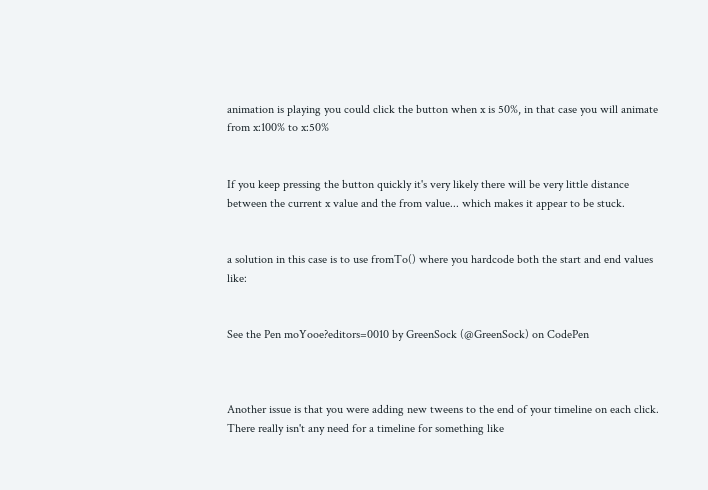animation is playing you could click the button when x is 50%, in that case you will animate from x:100% to x:50%


If you keep pressing the button quickly it's very likely there will be very little distance between the current x value and the from value... which makes it appear to be stuck.


a solution in this case is to use fromTo() where you hardcode both the start and end values like:


See the Pen moYooe?editors=0010 by GreenSock (@GreenSock) on CodePen



Another issue is that you were adding new tweens to the end of your timeline on each click. There really isn't any need for a timeline for something like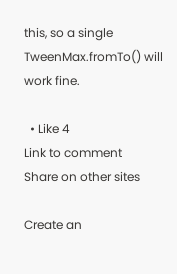this, so a single TweenMax.fromTo() will work fine.

  • Like 4
Link to comment
Share on other sites

Create an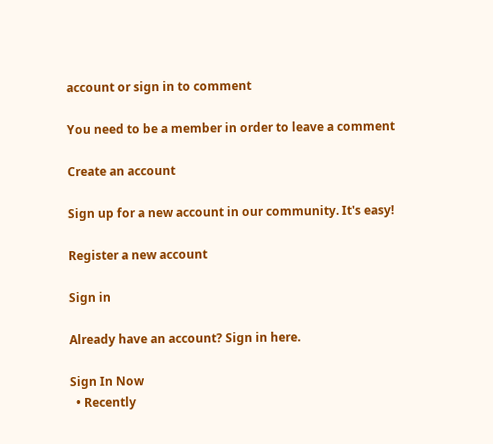account or sign in to comment

You need to be a member in order to leave a comment

Create an account

Sign up for a new account in our community. It's easy!

Register a new account

Sign in

Already have an account? Sign in here.

Sign In Now
  • Recently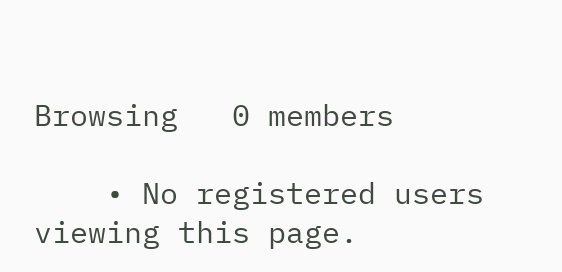Browsing   0 members

    • No registered users viewing this page.